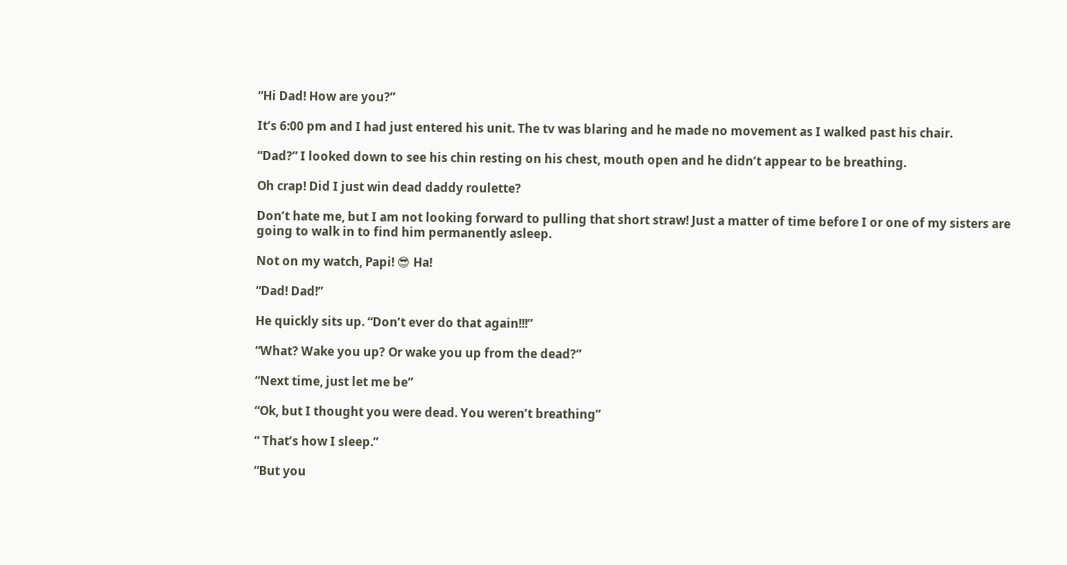“Hi Dad! How are you?”

It’s 6:00 pm and I had just entered his unit. The tv was blaring and he made no movement as I walked past his chair.

“Dad?” I looked down to see his chin resting on his chest, mouth open and he didn’t appear to be breathing.

Oh crap! Did I just win dead daddy roulette?

Don’t hate me, but I am not looking forward to pulling that short straw! Just a matter of time before I or one of my sisters are going to walk in to find him permanently asleep.

Not on my watch, Papi! 😎 Ha!

“Dad! Dad!”

He quickly sits up. “Don’t ever do that again!!!”

“What? Wake you up? Or wake you up from the dead?”

“Next time, just let me be”

“Ok, but I thought you were dead. You weren’t breathing”

“ That’s how I sleep.”

“But you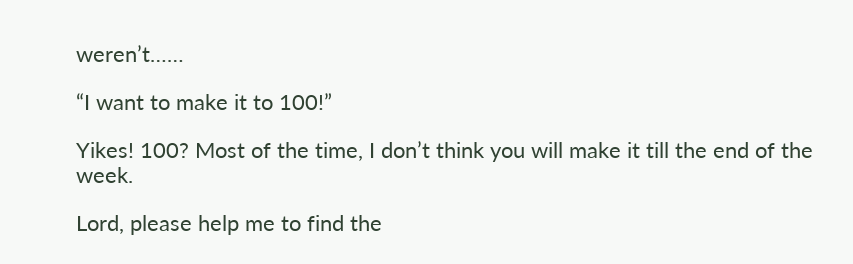weren’t……

“I want to make it to 100!”

Yikes! 100? Most of the time, I don’t think you will make it till the end of the week.

Lord, please help me to find the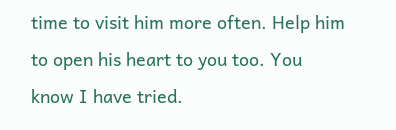time to visit him more often. Help him to open his heart to you too. You know I have tried.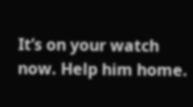It’s on your watch now. Help him home.